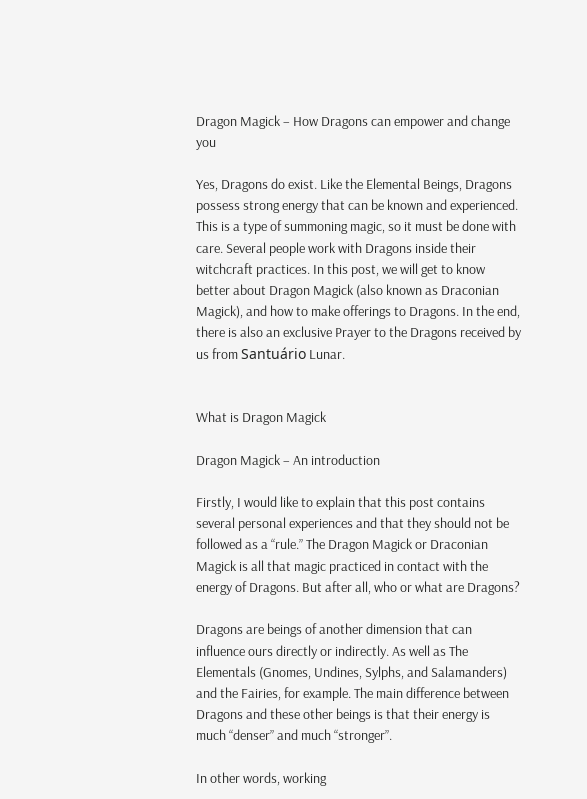Dragon Magick – How Dragons can empower and change you

Yes, Dragons do exist. Like the Elemental Beings, Dragons possess strong energy that can be known and experienced. This is a type of summoning magic, so it must be done with care. Several people work with Dragons inside their witchcraft practices. In this post, we will get to know better about Dragon Magick (also known as Draconian Magick), and how to make offerings to Dragons. In the end, there is also an exclusive Prayer to the Dragons received by us from Santuário Lunar.


What is Dragon Magick

Dragon Magick – An introduction

Firstly, I would like to explain that this post contains several personal experiences and that they should not be followed as a “rule.” The Dragon Magick or Draconian Magick is all that magic practiced in contact with the energy of Dragons. But after all, who or what are Dragons?

Dragons are beings of another dimension that can influence ours directly or indirectly. As well as The Elementals (Gnomes, Undines, Sylphs, and Salamanders) and the Fairies, for example. The main difference between Dragons and these other beings is that their energy is much “denser” and much “stronger”.

In other words, working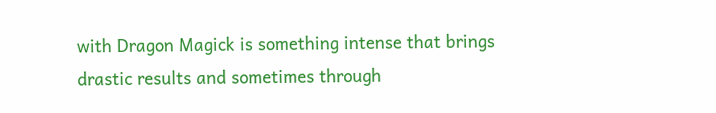with Dragon Magick is something intense that brings drastic results and sometimes through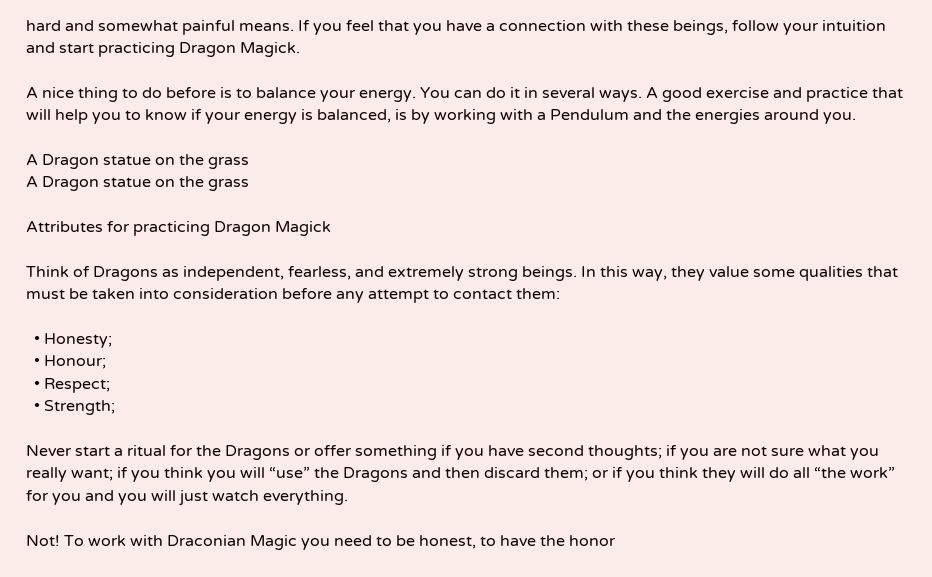hard and somewhat painful means. If you feel that you have a connection with these beings, follow your intuition and start practicing Dragon Magick.

A nice thing to do before is to balance your energy. You can do it in several ways. A good exercise and practice that will help you to know if your energy is balanced, is by working with a Pendulum and the energies around you.

A Dragon statue on the grass
A Dragon statue on the grass

Attributes for practicing Dragon Magick

Think of Dragons as independent, fearless, and extremely strong beings. In this way, they value some qualities that must be taken into consideration before any attempt to contact them:

  • Honesty;
  • Honour;
  • Respect;
  • Strength;

Never start a ritual for the Dragons or offer something if you have second thoughts; if you are not sure what you really want; if you think you will “use” the Dragons and then discard them; or if you think they will do all “the work” for you and you will just watch everything.

Not! To work with Draconian Magic you need to be honest, to have the honor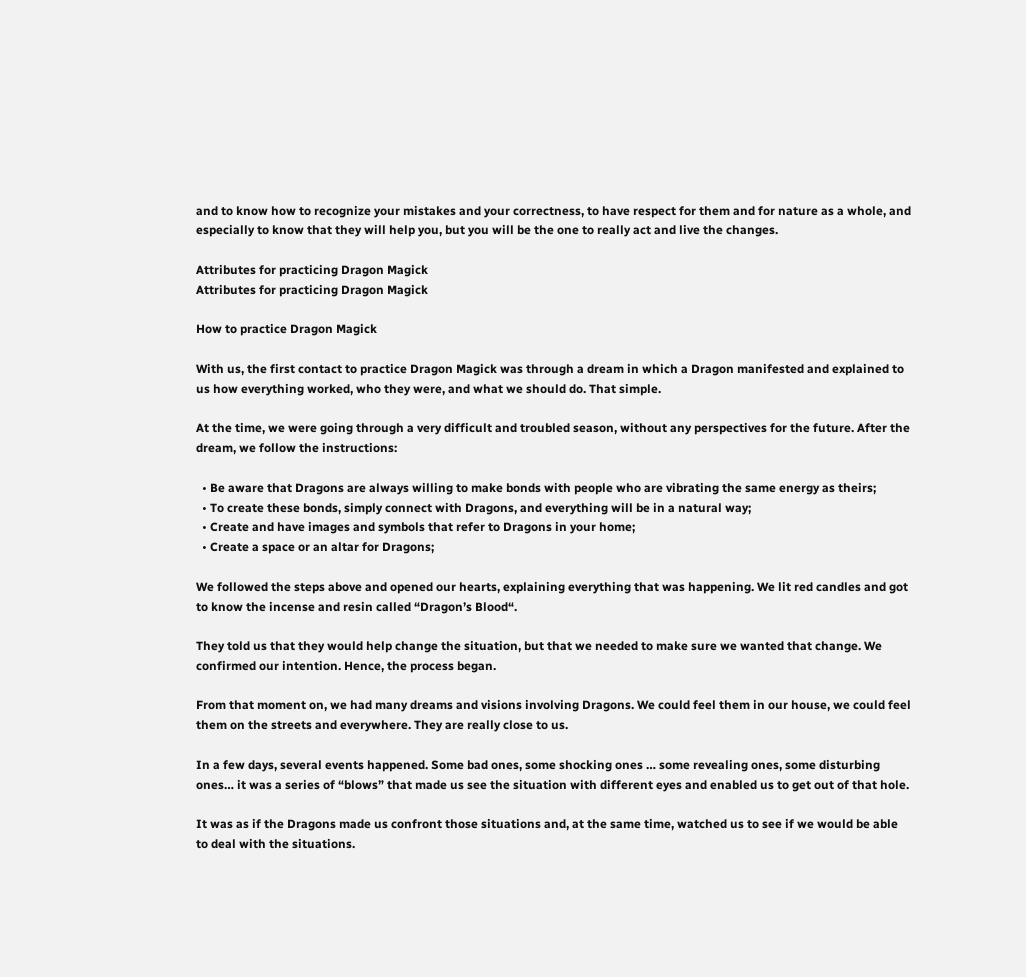and to know how to recognize your mistakes and your correctness, to have respect for them and for nature as a whole, and especially to know that they will help you, but you will be the one to really act and live the changes.

Attributes for practicing Dragon Magick
Attributes for practicing Dragon Magick

How to practice Dragon Magick

With us, the first contact to practice Dragon Magick was through a dream in which a Dragon manifested and explained to us how everything worked, who they were, and what we should do. That simple.

At the time, we were going through a very difficult and troubled season, without any perspectives for the future. After the dream, we follow the instructions:

  • Be aware that Dragons are always willing to make bonds with people who are vibrating the same energy as theirs;
  • To create these bonds, simply connect with Dragons, and everything will be in a natural way;
  • Create and have images and symbols that refer to Dragons in your home;
  • Create a space or an altar for Dragons;

We followed the steps above and opened our hearts, explaining everything that was happening. We lit red candles and got to know the incense and resin called “Dragon’s Blood“.

They told us that they would help change the situation, but that we needed to make sure we wanted that change. We confirmed our intention. Hence, the process began.

From that moment on, we had many dreams and visions involving Dragons. We could feel them in our house, we could feel them on the streets and everywhere. They are really close to us.

In a few days, several events happened. Some bad ones, some shocking ones … some revealing ones, some disturbing ones… it was a series of “blows” that made us see the situation with different eyes and enabled us to get out of that hole.

It was as if the Dragons made us confront those situations and, at the same time, watched us to see if we would be able to deal with the situations.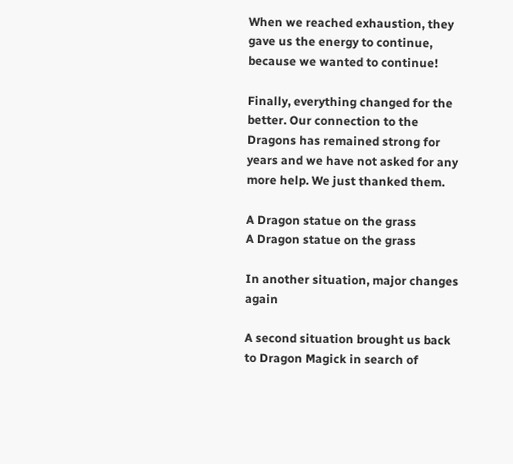When we reached exhaustion, they gave us the energy to continue, because we wanted to continue!

Finally, everything changed for the better. Our connection to the Dragons has remained strong for years and we have not asked for any more help. We just thanked them.

A Dragon statue on the grass
A Dragon statue on the grass

In another situation, major changes again

A second situation brought us back to Dragon Magick in search of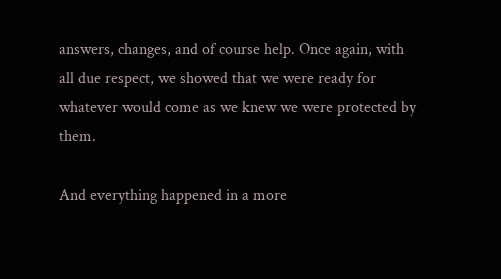answers, changes, and of course help. Once again, with all due respect, we showed that we were ready for whatever would come as we knew we were protected by them.

And everything happened in a more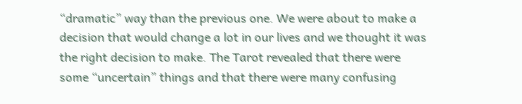“dramatic” way than the previous one. We were about to make a decision that would change a lot in our lives and we thought it was the right decision to make. The Tarot revealed that there were some “uncertain” things and that there were many confusing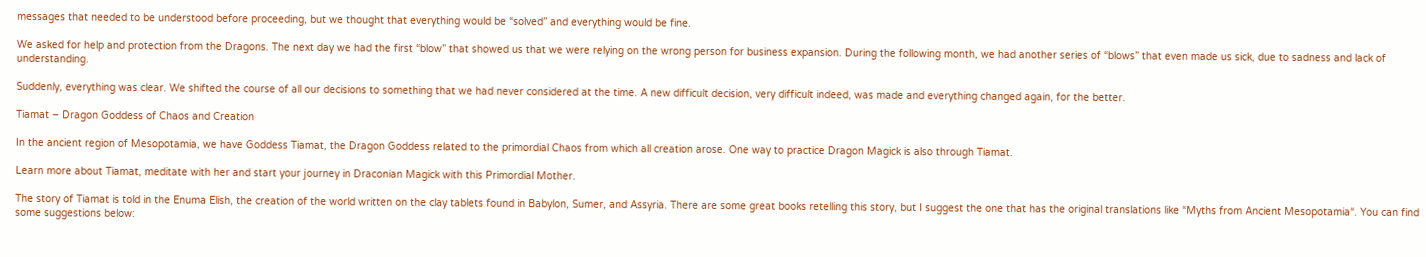messages that needed to be understood before proceeding, but we thought that everything would be “solved” and everything would be fine.

We asked for help and protection from the Dragons. The next day we had the first “blow” that showed us that we were relying on the wrong person for business expansion. During the following month, we had another series of “blows” that even made us sick, due to sadness and lack of understanding.

Suddenly, everything was clear. We shifted the course of all our decisions to something that we had never considered at the time. A new difficult decision, very difficult indeed, was made and everything changed again, for the better.

Tiamat – Dragon Goddess of Chaos and Creation

In the ancient region of Mesopotamia, we have Goddess Tiamat, the Dragon Goddess related to the primordial Chaos from which all creation arose. One way to practice Dragon Magick is also through Tiamat.

Learn more about Tiamat, meditate with her and start your journey in Draconian Magick with this Primordial Mother.

The story of Tiamat is told in the Enuma Elish, the creation of the world written on the clay tablets found in Babylon, Sumer, and Assyria. There are some great books retelling this story, but I suggest the one that has the original translations like “Myths from Ancient Mesopotamia“. You can find some suggestions below: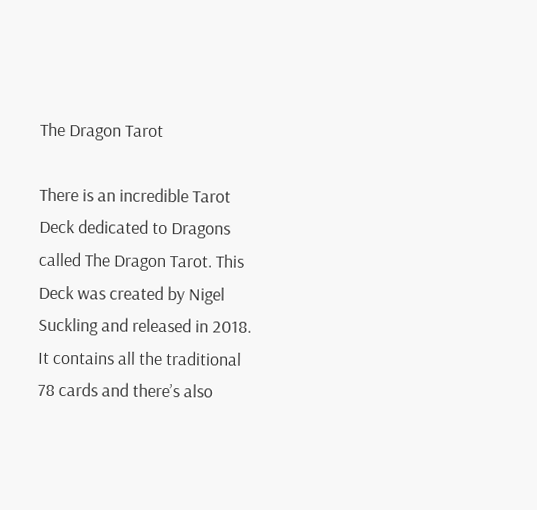The Dragon Tarot

There is an incredible Tarot Deck dedicated to Dragons called The Dragon Tarot. This Deck was created by Nigel Suckling and released in 2018. It contains all the traditional 78 cards and there’s also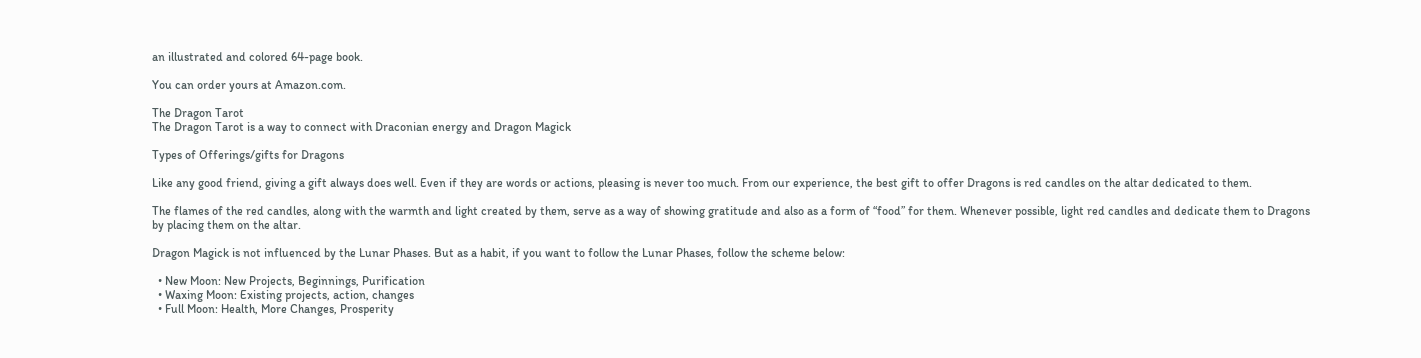an illustrated and colored 64-page book.

You can order yours at Amazon.com.

The Dragon Tarot
The Dragon Tarot is a way to connect with Draconian energy and Dragon Magick

Types of Offerings/gifts for Dragons

Like any good friend, giving a gift always does well. Even if they are words or actions, pleasing is never too much. From our experience, the best gift to offer Dragons is red candles on the altar dedicated to them.

The flames of the red candles, along with the warmth and light created by them, serve as a way of showing gratitude and also as a form of “food” for them. Whenever possible, light red candles and dedicate them to Dragons by placing them on the altar.

Dragon Magick is not influenced by the Lunar Phases. But as a habit, if you want to follow the Lunar Phases, follow the scheme below:

  • New Moon: New Projects, Beginnings, Purification
  • Waxing Moon: Existing projects, action, changes
  • Full Moon: Health, More Changes, Prosperity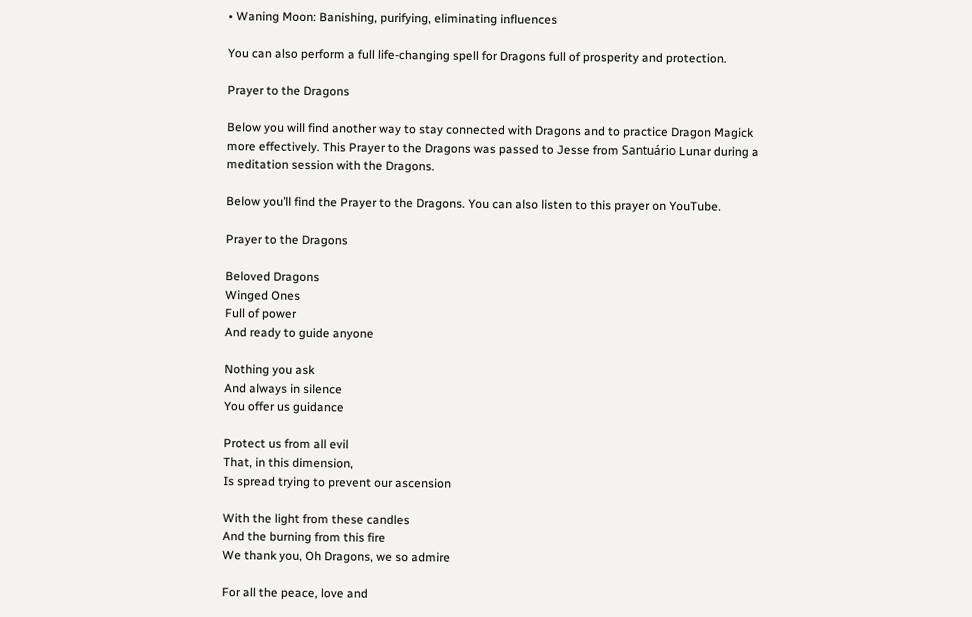• Waning Moon: Banishing, purifying, eliminating influences

You can also perform a full life-changing spell for Dragons full of prosperity and protection.

Prayer to the Dragons

Below you will find another way to stay connected with Dragons and to practice Dragon Magick more effectively. This Prayer to the Dragons was passed to Jesse from Santuário Lunar during a meditation session with the Dragons.

Below you’ll find the Prayer to the Dragons. You can also listen to this prayer on YouTube.

Prayer to the Dragons

Beloved Dragons
Winged Ones
Full of power
And ready to guide anyone

Nothing you ask
And always in silence
You offer us guidance

Protect us from all evil
That, in this dimension,
Is spread trying to prevent our ascension

With the light from these candles
And the burning from this fire
We thank you, Oh Dragons, we so admire

For all the peace, love and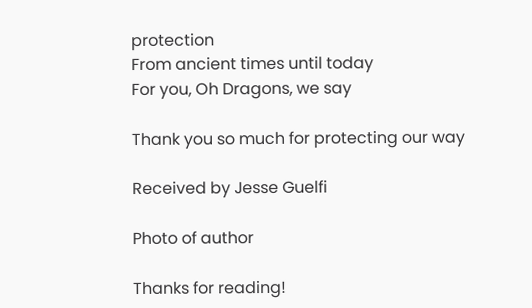protection
From ancient times until today
For you, Oh Dragons, we say

Thank you so much for protecting our way

Received by Jesse Guelfi

Photo of author

Thanks for reading!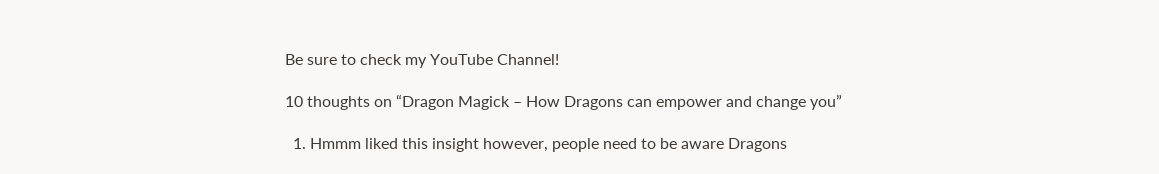Be sure to check my YouTube Channel!

10 thoughts on “Dragon Magick – How Dragons can empower and change you”

  1. Hmmm liked this insight however, people need to be aware Dragons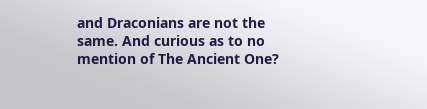and Draconians are not the same. And curious as to no mention of The Ancient One?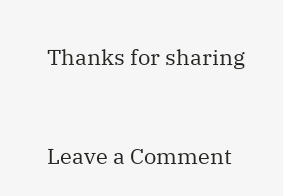Thanks for sharing


Leave a Comment